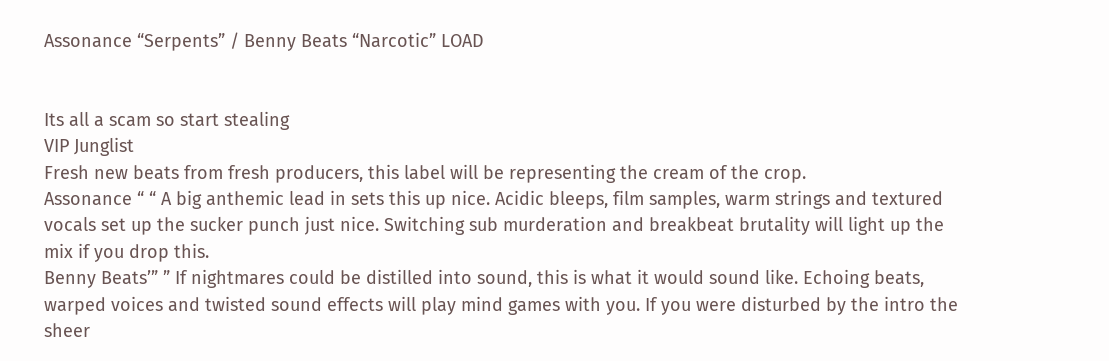Assonance “Serpents” / Benny Beats “Narcotic” LOAD


Its all a scam so start stealing
VIP Junglist
Fresh new beats from fresh producers, this label will be representing the cream of the crop.
Assonance “ “ A big anthemic lead in sets this up nice. Acidic bleeps, film samples, warm strings and textured vocals set up the sucker punch just nice. Switching sub murderation and breakbeat brutality will light up the mix if you drop this.
Benny Beats’” ” If nightmares could be distilled into sound, this is what it would sound like. Echoing beats, warped voices and twisted sound effects will play mind games with you. If you were disturbed by the intro the sheer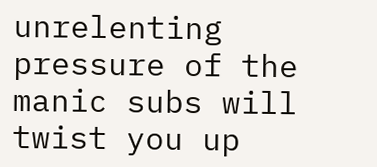unrelenting pressure of the manic subs will twist you up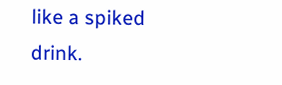like a spiked drink.